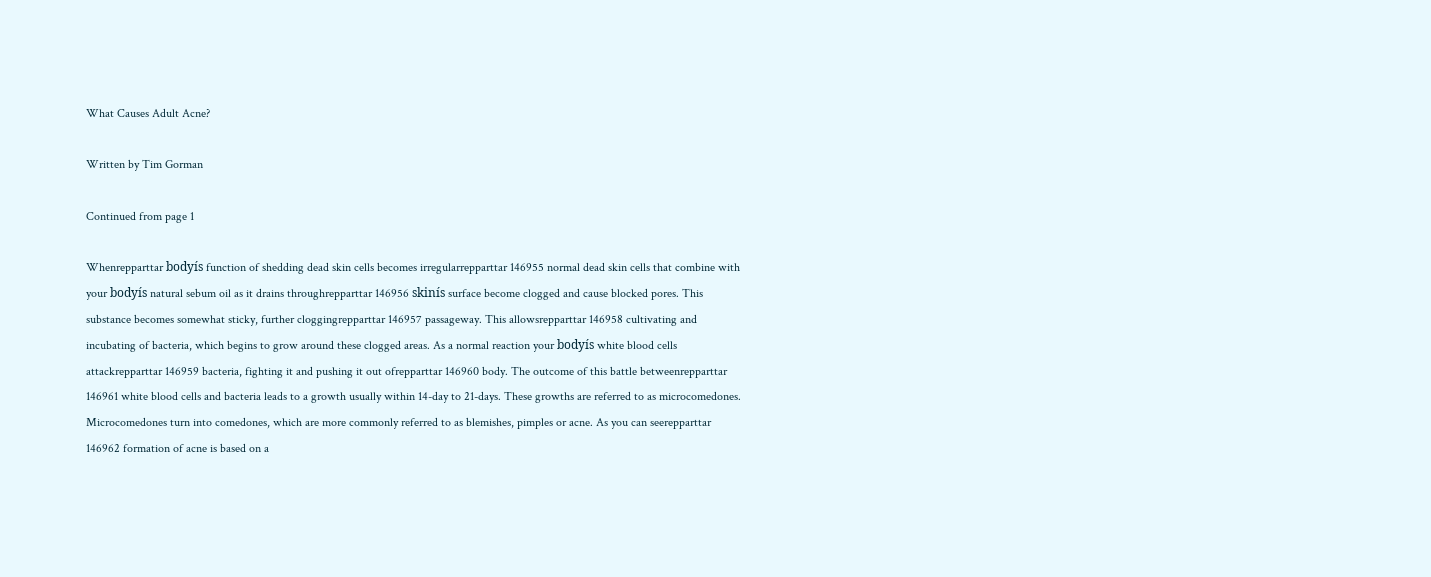What Causes Adult Acne?

Written by Tim Gorman

Continued from page 1

Whenrepparttar bodyís function of shedding dead skin cells becomes irregularrepparttar 146955 normal dead skin cells that combine with your bodyís natural sebum oil as it drains throughrepparttar 146956 skinís surface become clogged and cause blocked pores. This substance becomes somewhat sticky, further cloggingrepparttar 146957 passageway. This allowsrepparttar 146958 cultivating and incubating of bacteria, which begins to grow around these clogged areas. As a normal reaction your bodyís white blood cells attackrepparttar 146959 bacteria, fighting it and pushing it out ofrepparttar 146960 body. The outcome of this battle betweenrepparttar 146961 white blood cells and bacteria leads to a growth usually within 14-day to 21-days. These growths are referred to as microcomedones. Microcomedones turn into comedones, which are more commonly referred to as blemishes, pimples or acne. As you can seerepparttar 146962 formation of acne is based on a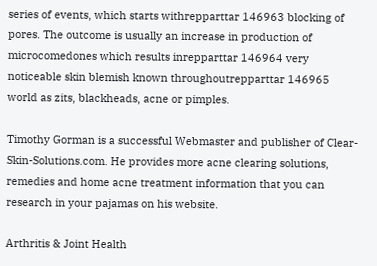series of events, which starts withrepparttar 146963 blocking of pores. The outcome is usually an increase in production of microcomedones which results inrepparttar 146964 very noticeable skin blemish known throughoutrepparttar 146965 world as zits, blackheads, acne or pimples.

Timothy Gorman is a successful Webmaster and publisher of Clear-Skin-Solutions.com. He provides more acne clearing solutions, remedies and home acne treatment information that you can research in your pajamas on his website.

Arthritis & Joint Health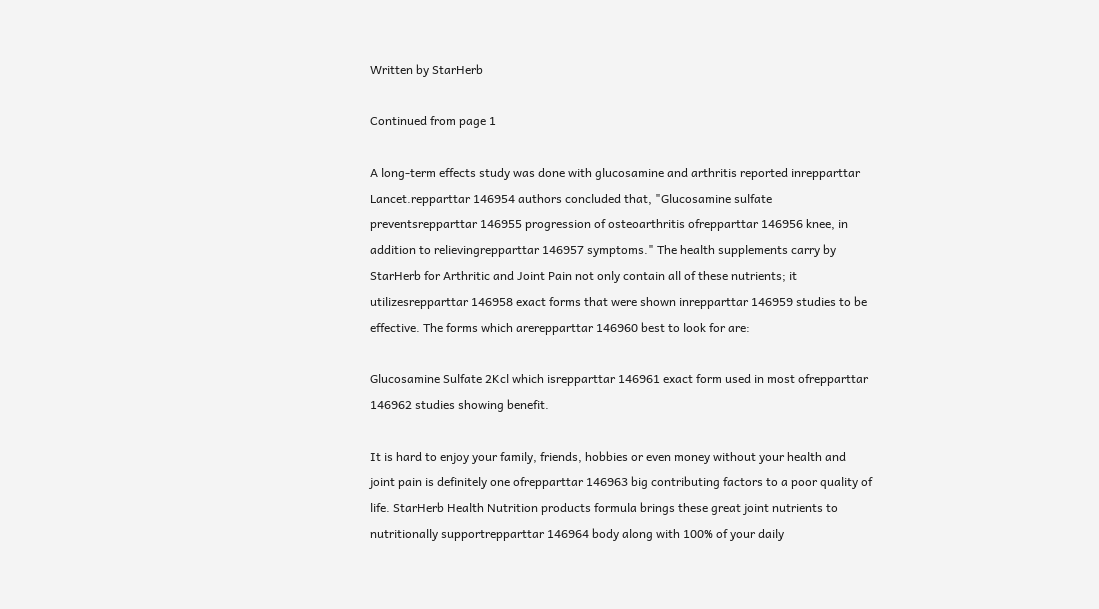Written by StarHerb

Continued from page 1

A long-term effects study was done with glucosamine and arthritis reported inrepparttar Lancet.repparttar 146954 authors concluded that, "Glucosamine sulfate preventsrepparttar 146955 progression of osteoarthritis ofrepparttar 146956 knee, in addition to relievingrepparttar 146957 symptoms." The health supplements carry by StarHerb for Arthritic and Joint Pain not only contain all of these nutrients; it utilizesrepparttar 146958 exact forms that were shown inrepparttar 146959 studies to be effective. The forms which arerepparttar 146960 best to look for are:

Glucosamine Sulfate 2Kcl which isrepparttar 146961 exact form used in most ofrepparttar 146962 studies showing benefit.

It is hard to enjoy your family, friends, hobbies or even money without your health and joint pain is definitely one ofrepparttar 146963 big contributing factors to a poor quality of life. StarHerb Health Nutrition products formula brings these great joint nutrients to nutritionally supportrepparttar 146964 body along with 100% of your daily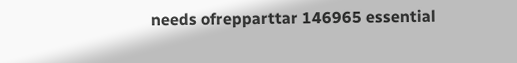needs ofrepparttar 146965 essential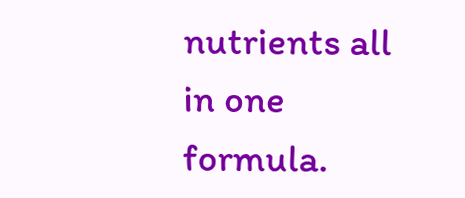nutrients all in one formula.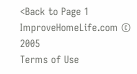<Back to Page 1
ImproveHomeLife.com © 2005
Terms of Use